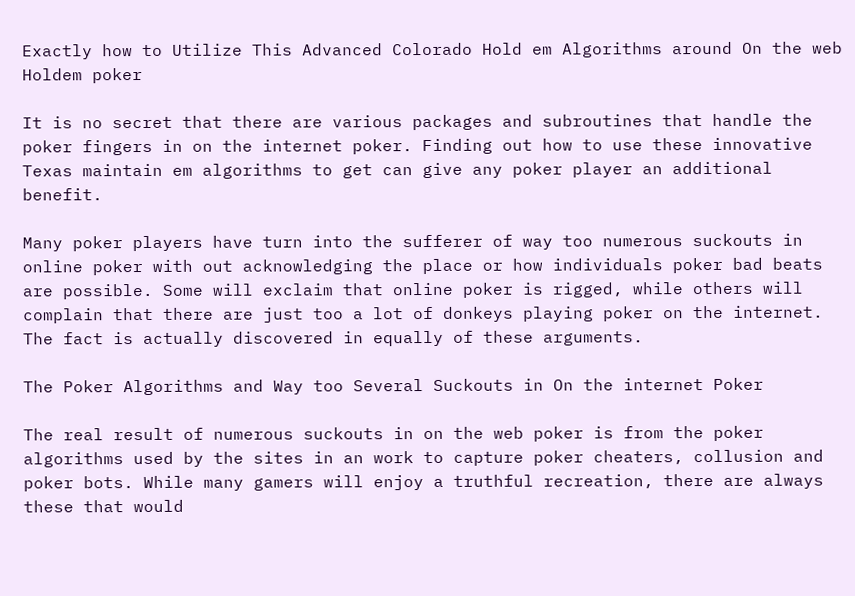Exactly how to Utilize This Advanced Colorado Hold em Algorithms around On the web Holdem poker

It is no secret that there are various packages and subroutines that handle the poker fingers in on the internet poker. Finding out how to use these innovative Texas maintain em algorithms to get can give any poker player an additional benefit.

Many poker players have turn into the sufferer of way too numerous suckouts in online poker with out acknowledging the place or how individuals poker bad beats are possible. Some will exclaim that online poker is rigged, while others will complain that there are just too a lot of donkeys playing poker on the internet. The fact is actually discovered in equally of these arguments.

The Poker Algorithms and Way too Several Suckouts in On the internet Poker

The real result of numerous suckouts in on the web poker is from the poker algorithms used by the sites in an work to capture poker cheaters, collusion and poker bots. While many gamers will enjoy a truthful recreation, there are always these that would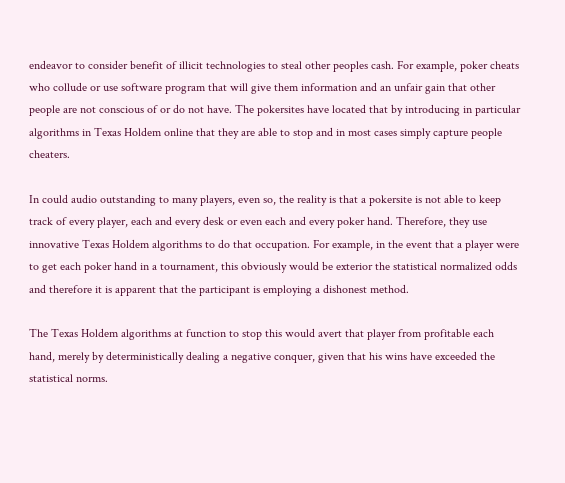endeavor to consider benefit of illicit technologies to steal other peoples cash. For example, poker cheats who collude or use software program that will give them information and an unfair gain that other people are not conscious of or do not have. The pokersites have located that by introducing in particular algorithms in Texas Holdem online that they are able to stop and in most cases simply capture people cheaters.

In could audio outstanding to many players, even so, the reality is that a pokersite is not able to keep track of every player, each and every desk or even each and every poker hand. Therefore, they use innovative Texas Holdem algorithms to do that occupation. For example, in the event that a player were to get each poker hand in a tournament, this obviously would be exterior the statistical normalized odds and therefore it is apparent that the participant is employing a dishonest method.

The Texas Holdem algorithms at function to stop this would avert that player from profitable each hand, merely by deterministically dealing a negative conquer, given that his wins have exceeded the statistical norms.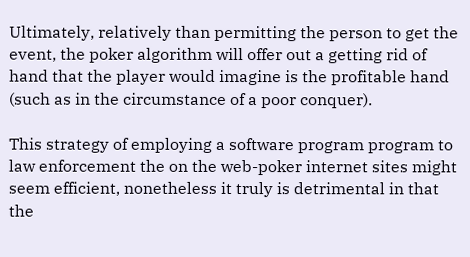Ultimately, relatively than permitting the person to get the event, the poker algorithm will offer out a getting rid of hand that the player would imagine is the profitable hand (such as in the circumstance of a poor conquer).

This strategy of employing a software program program to law enforcement the on the web-poker internet sites might seem efficient, nonetheless it truly is detrimental in that the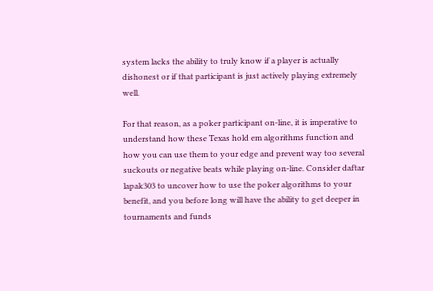system lacks the ability to truly know if a player is actually dishonest or if that participant is just actively playing extremely well.

For that reason, as a poker participant on-line, it is imperative to understand how these Texas hold em algorithms function and how you can use them to your edge and prevent way too several suckouts or negative beats while playing on-line. Consider daftar lapak303 to uncover how to use the poker algorithms to your benefit, and you before long will have the ability to get deeper in tournaments and funds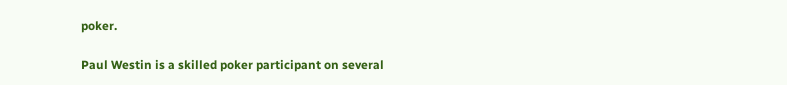poker.

Paul Westin is a skilled poker participant on several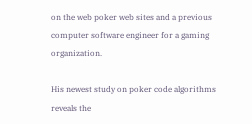on the web poker web sites and a previous computer software engineer for a gaming organization.

His newest study on poker code algorithms reveals the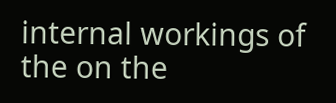internal workings of the on the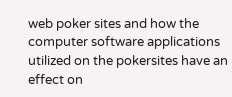web poker sites and how the computer software applications utilized on the pokersites have an effect on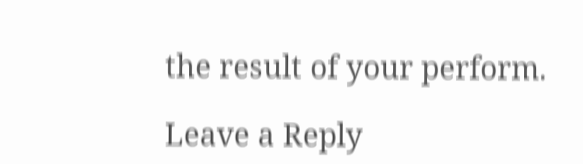the result of your perform.

Leave a Reply